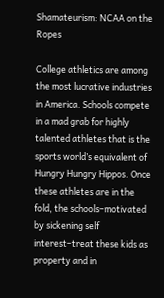Shamateurism: NCAA on the Ropes

College athletics are among the most lucrative industries in America. Schools compete in a mad grab for highly talented athletes that is the sports world’s equivalent of Hungry Hungry Hippos. Once these athletes are in the fold, the schools–motivated by sickening self interest–treat these kids as property and in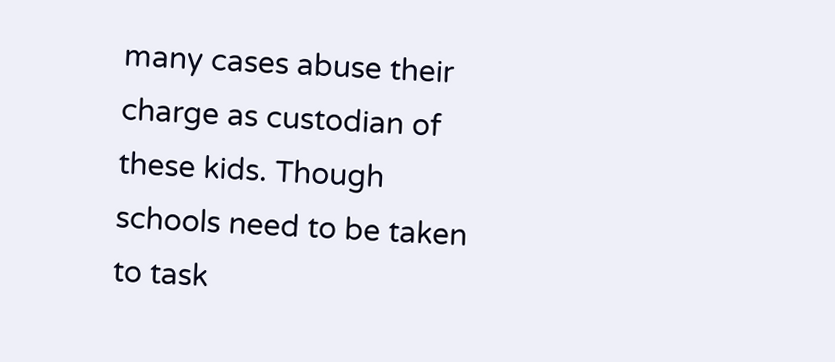many cases abuse their charge as custodian of these kids. Though schools need to be taken to task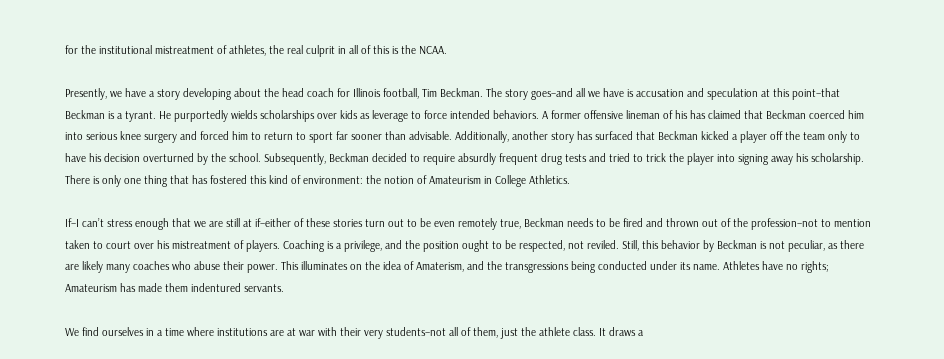for the institutional mistreatment of athletes, the real culprit in all of this is the NCAA.

Presently, we have a story developing about the head coach for Illinois football, Tim Beckman. The story goes–and all we have is accusation and speculation at this point–that Beckman is a tyrant. He purportedly wields scholarships over kids as leverage to force intended behaviors. A former offensive lineman of his has claimed that Beckman coerced him into serious knee surgery and forced him to return to sport far sooner than advisable. Additionally, another story has surfaced that Beckman kicked a player off the team only to have his decision overturned by the school. Subsequently, Beckman decided to require absurdly frequent drug tests and tried to trick the player into signing away his scholarship. There is only one thing that has fostered this kind of environment: the notion of Amateurism in College Athletics.

If–I can’t stress enough that we are still at if–either of these stories turn out to be even remotely true, Beckman needs to be fired and thrown out of the profession–not to mention taken to court over his mistreatment of players. Coaching is a privilege, and the position ought to be respected, not reviled. Still, this behavior by Beckman is not peculiar, as there are likely many coaches who abuse their power. This illuminates on the idea of Amaterism, and the transgressions being conducted under its name. Athletes have no rights; Amateurism has made them indentured servants.

We find ourselves in a time where institutions are at war with their very students–not all of them, just the athlete class. It draws a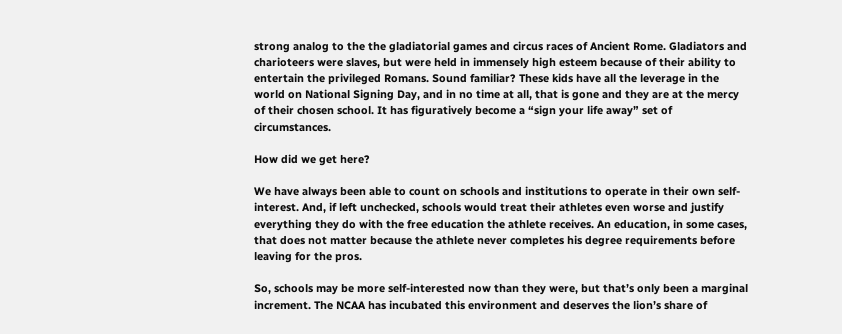strong analog to the the gladiatorial games and circus races of Ancient Rome. Gladiators and charioteers were slaves, but were held in immensely high esteem because of their ability to entertain the privileged Romans. Sound familiar? These kids have all the leverage in the world on National Signing Day, and in no time at all, that is gone and they are at the mercy of their chosen school. It has figuratively become a “sign your life away” set of circumstances.

How did we get here?

We have always been able to count on schools and institutions to operate in their own self-interest. And, if left unchecked, schools would treat their athletes even worse and justify everything they do with the free education the athlete receives. An education, in some cases, that does not matter because the athlete never completes his degree requirements before leaving for the pros.

So, schools may be more self-interested now than they were, but that’s only been a marginal increment. The NCAA has incubated this environment and deserves the lion’s share of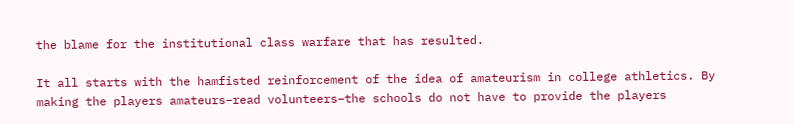the blame for the institutional class warfare that has resulted.

It all starts with the hamfisted reinforcement of the idea of amateurism in college athletics. By making the players amateurs–read volunteers–the schools do not have to provide the players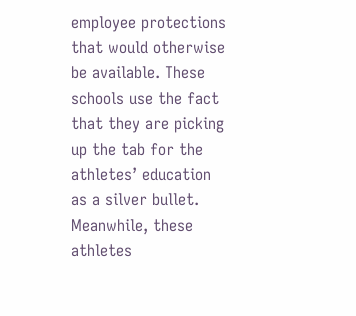employee protections that would otherwise be available. These schools use the fact that they are picking up the tab for the athletes’ education as a silver bullet. Meanwhile, these athletes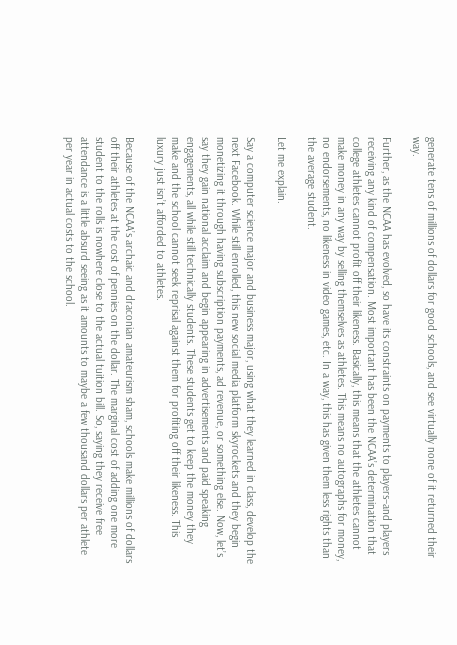generate tens of millions of dollars for good schools, and see virtually none of it returned their way.

Further, as the NCAA has evolved, so have its constraints on payments to players–and players receiving any kind of compensation. Most important has been the NCAA’s determination that college athletes cannot profit off their likeness. Basically, this means that the athletes cannot make money in any way by selling themselves as athletes. This means no autographs for money, no endorsements, no likeness in video games, etc. In a way, this has given them less rights than the average student.

Let me explain.

Say a computer science major and business major, using what they learned in class, develop the next Facebook. While still enrolled, this new social media platform skyrockets and they begin monetizing it through having subscription payments, ad revenue, or something else. Now, let’s say they gain national acclaim and begin appearing in advertisements and paid speaking engagements, all while still technically students. These students get to keep the money they make and the school cannot seek reprisal against them for profiting off their likeness. This luxury just isn’t afforded to athletes.

Because of the NCAA’s archaic and draconian amateurism sham, schools make millions of dollars off their athletes at the cost of pennies on the dollar. The marginal cost of adding one more student to the rolls is nowhere close to the actual tuition bill. So, saying they receive free attendance is a little absurd seeing as it amounts to maybe a few thousand dollars per athlete per year in actual costs to the school.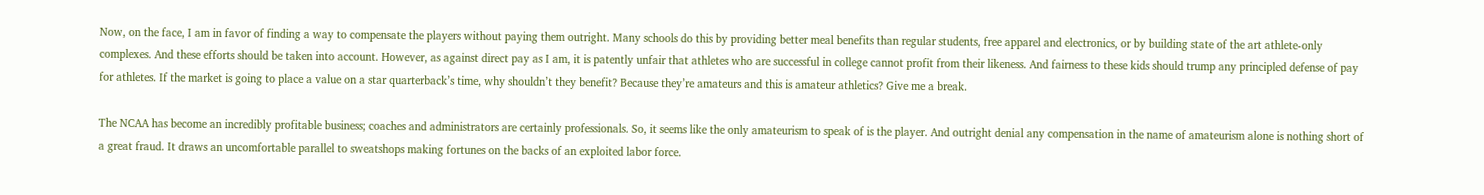Now, on the face, I am in favor of finding a way to compensate the players without paying them outright. Many schools do this by providing better meal benefits than regular students, free apparel and electronics, or by building state of the art athlete-only complexes. And these efforts should be taken into account. However, as against direct pay as I am, it is patently unfair that athletes who are successful in college cannot profit from their likeness. And fairness to these kids should trump any principled defense of pay for athletes. If the market is going to place a value on a star quarterback’s time, why shouldn’t they benefit? Because they’re amateurs and this is amateur athletics? Give me a break.

The NCAA has become an incredibly profitable business; coaches and administrators are certainly professionals. So, it seems like the only amateurism to speak of is the player. And outright denial any compensation in the name of amateurism alone is nothing short of a great fraud. It draws an uncomfortable parallel to sweatshops making fortunes on the backs of an exploited labor force.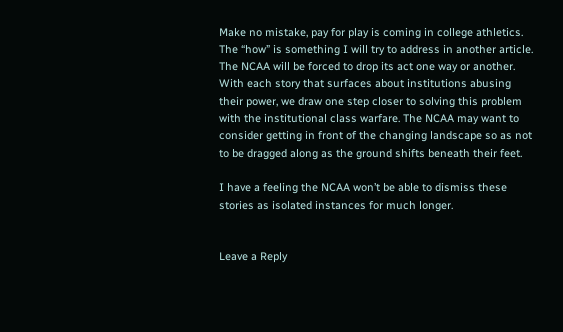Make no mistake, pay for play is coming in college athletics. The “how” is something I will try to address in another article. The NCAA will be forced to drop its act one way or another. With each story that surfaces about institutions abusing their power, we draw one step closer to solving this problem with the institutional class warfare. The NCAA may want to consider getting in front of the changing landscape so as not to be dragged along as the ground shifts beneath their feet.

I have a feeling the NCAA won’t be able to dismiss these stories as isolated instances for much longer.


Leave a Reply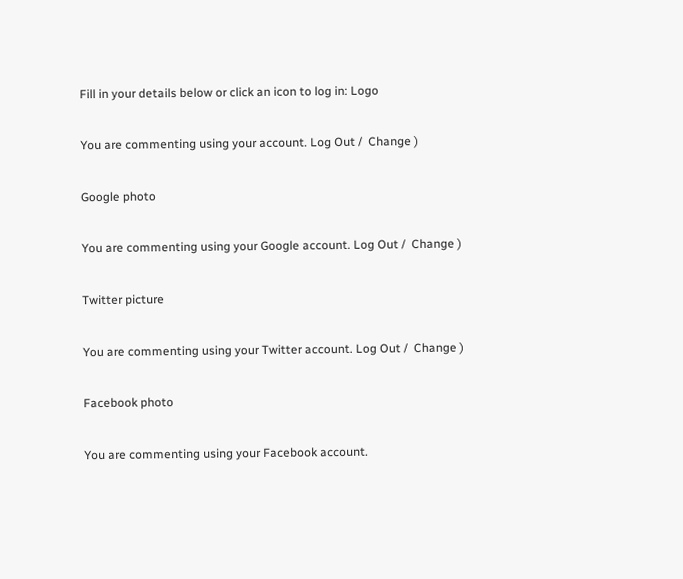Fill in your details below or click an icon to log in: Logo

You are commenting using your account. Log Out /  Change )

Google photo

You are commenting using your Google account. Log Out /  Change )

Twitter picture

You are commenting using your Twitter account. Log Out /  Change )

Facebook photo

You are commenting using your Facebook account.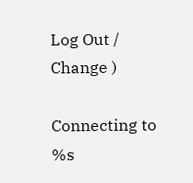Log Out /  Change )

Connecting to %s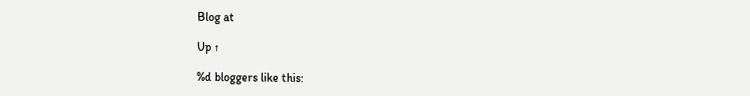Blog at

Up ↑

%d bloggers like this: